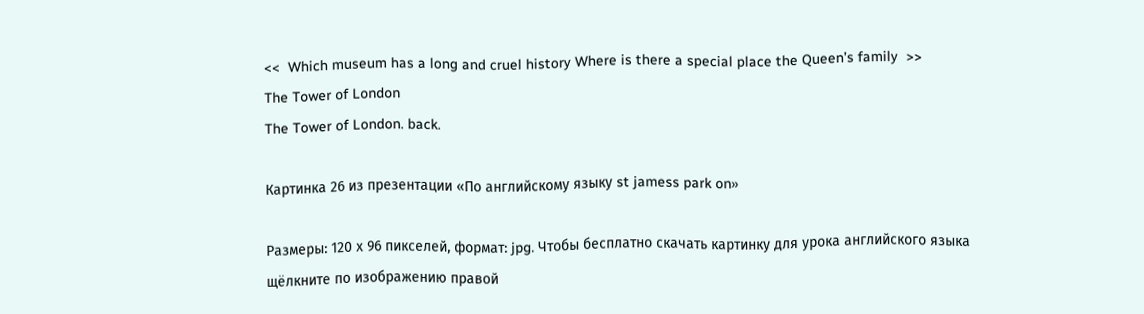<<  Which museum has a long and cruel history Where is there a special place the Queen’s family  >>
The Tower of London
The Tower of London. back.

Картинка 26 из презентации «По английскому языку st jamess park on»

Размеры: 120 х 96 пикселей, формат: jpg. Чтобы бесплатно скачать картинку для урока английского языка щёлкните по изображению правой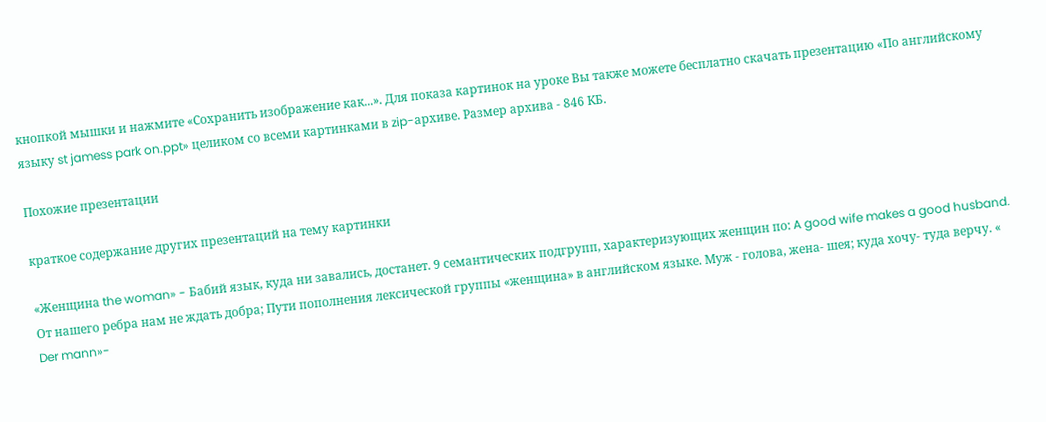кнопкой мышки и нажмите «Сохранить изображение как...». Для показа картинок на уроке Вы также можете бесплатно скачать презентацию «По английскому языку st jamess park on.ppt» целиком со всеми картинками в zip-архиве. Размер архива - 846 КБ.

Похожие презентации

краткое содержание других презентаций на тему картинки

«Женщина the woman» - Бабий язык, куда ни завались, достанет. 9 семантических подгрупп, характеризующих женщин по: A good wife makes a good husband. От нашего ребра нам не ждать добра; Пути пополнения лексической группы «женщина» в английском языке. Муж - голова, жена- шея; куда хочу- туда верчу. « Der mann»-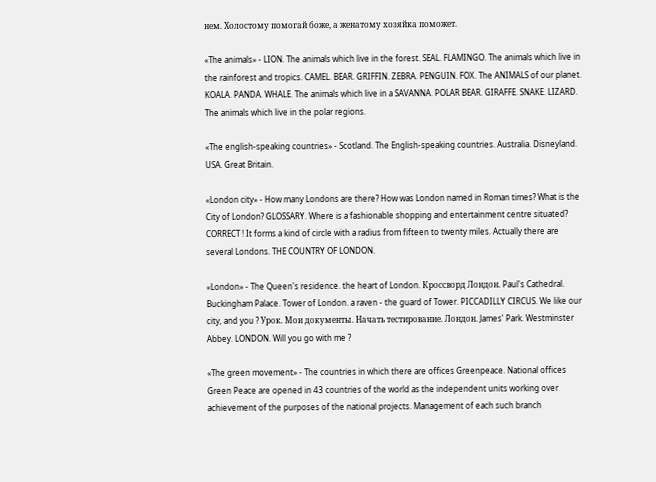нем. Холостому помогай боже, а женатому хозяйка поможет.

«The animals» - LION. The animals which live in the forest. SEAL. FLAMINGO. The animals which live in the rainforest and tropics. CAMEL. BEAR. GRIFFIN. ZEBRA. PENGUIN. FOX. The ANIMALS of our planet. KOALA. PANDA. WHALE. The animals which live in a SAVANNA. POLAR BEAR. GIRAFFE. SNAKE. LIZARD. The animals which live in the polar regions.

«The english-speaking countries» - Scotland. The English-speaking countries. Australia. Disneyland. USA. Great Britain.

«London city» - How many Londons are there? How was London named in Roman times? What is the City of London? GLOSSARY. Where is a fashionable shopping and entertainment centre situated? CORRECT ! It forms a kind of circle with a radius from fifteen to twenty miles. Actually there are several Londons. THE COUNTRY OF LONDON.

«London» - The Queen's residence. the heart of London. Кроссворд Лондон. Paul's Cathedral. Buckingham Palace. Tower of London. a raven - the guard of Tower. PICCADILLY CIRCUS. We like our city, and you ? Урок. Мои документы. Начать тестирование. Лондон. James' Park. Westminster Abbey. LONDON. Will you go with me ?

«The green movement» - The countries in which there are offices Greenpeace. National offices Green Peace are opened in 43 countries of the world as the independent units working over achievement of the purposes of the national projects. Management of each such branch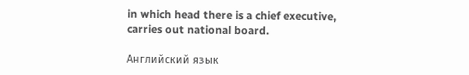in which head there is a chief executive, carries out national board.

Английский язык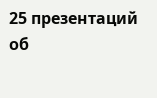25 презентаций об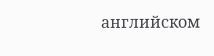английском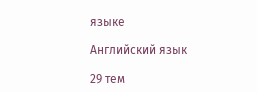языке

Английский язык

29 тем